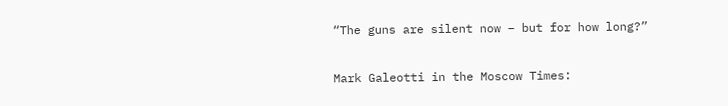“The guns are silent now – but for how long?”

Mark Galeotti in the Moscow Times: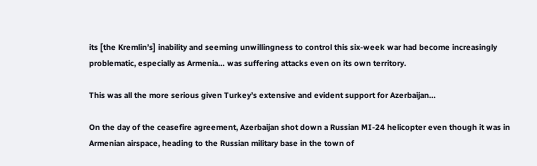its [the Kremlin’s] inability and seeming unwillingness to control this six-week war had become increasingly problematic, especially as Armenia… was suffering attacks even on its own territory.

This was all the more serious given Turkey’s extensive and evident support for Azerbaijan…

On the day of the ceasefire agreement, Azerbaijan shot down a Russian MI-24 helicopter even though it was in Armenian airspace, heading to the Russian military base in the town of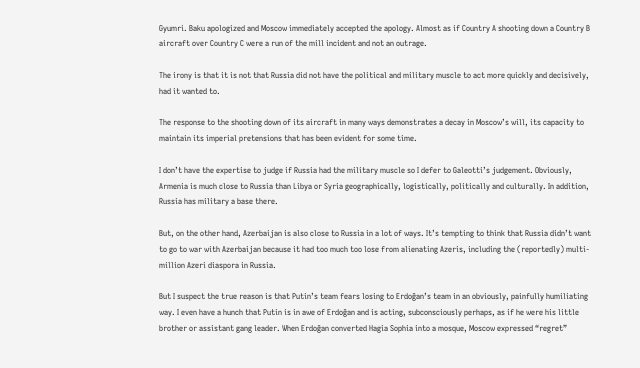Gyumri. Baku apologized and Moscow immediately accepted the apology. Almost as if Country A shooting down a Country B aircraft over Country C were a run of the mill incident and not an outrage.

The irony is that it is not that Russia did not have the political and military muscle to act more quickly and decisively, had it wanted to.

The response to the shooting down of its aircraft in many ways demonstrates a decay in Moscow’s will, its capacity to maintain its imperial pretensions that has been evident for some time.

I don’t have the expertise to judge if Russia had the military muscle so I defer to Galeotti’s judgement. Obviously, Armenia is much close to Russia than Libya or Syria geographically, logistically, politically and culturally. In addition, Russia has military a base there.

But, on the other hand, Azerbaijan is also close to Russia in a lot of ways. It’s tempting to think that Russia didn’t want to go to war with Azerbaijan because it had too much too lose from alienating Azeris, including the (reportedly) multi-million Azeri diaspora in Russia.

But I suspect the true reason is that Putin’s team fears losing to Erdoğan’s team in an obviously, painfully humiliating way. I even have a hunch that Putin is in awe of Erdoğan and is acting, subconsciously perhaps, as if he were his little brother or assistant gang leader. When Erdoğan converted Hagia Sophia into a mosque, Moscow expressed “regret”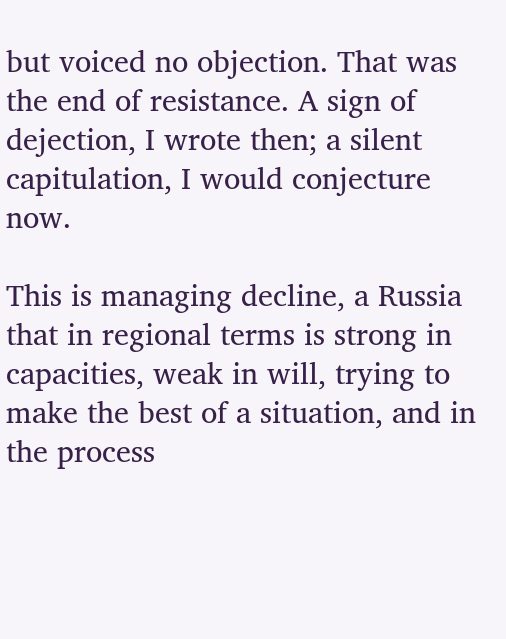but voiced no objection. That was the end of resistance. A sign of dejection, I wrote then; a silent capitulation, I would conjecture now.

This is managing decline, a Russia that in regional terms is strong in capacities, weak in will, trying to make the best of a situation, and in the process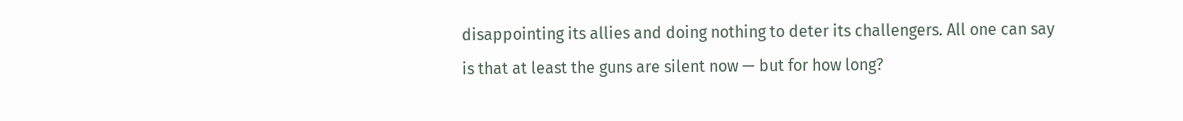disappointing its allies and doing nothing to deter its challengers. All one can say is that at least the guns are silent now — but for how long?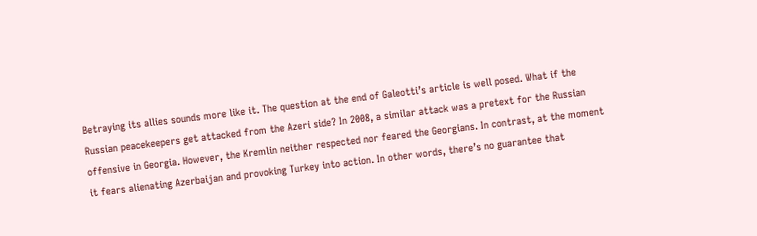Betraying its allies sounds more like it. The question at the end of Galeotti’s article is well posed. What if the Russian peacekeepers get attacked from the Azeri side? In 2008, a similar attack was a pretext for the Russian offensive in Georgia. However, the Kremlin neither respected nor feared the Georgians. In contrast, at the moment it fears alienating Azerbaijan and provoking Turkey into action. In other words, there’s no guarantee that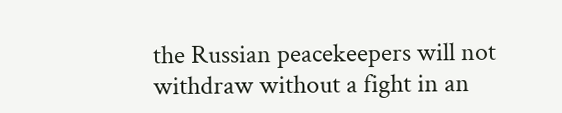the Russian peacekeepers will not withdraw without a fight in an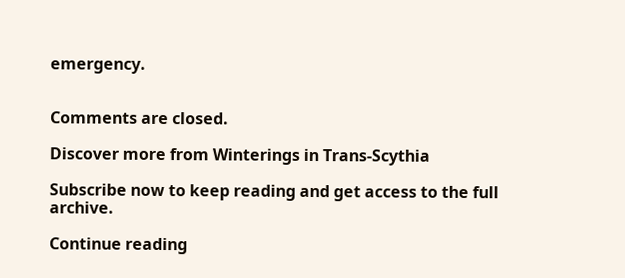emergency.


Comments are closed.

Discover more from Winterings in Trans-Scythia

Subscribe now to keep reading and get access to the full archive.

Continue reading